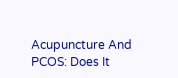Acupuncture And PCOS: Does It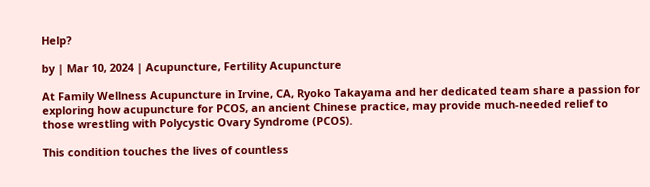Help?

by | Mar 10, 2024 | Acupuncture, Fertility Acupuncture

At Family Wellness Acupuncture in Irvine, CA, Ryoko Takayama and her dedicated team share a passion for exploring how acupuncture for PCOS, an ancient Chinese practice, may provide much-needed relief to those wrestling with Polycystic Ovary Syndrome (PCOS).

This condition touches the lives of countless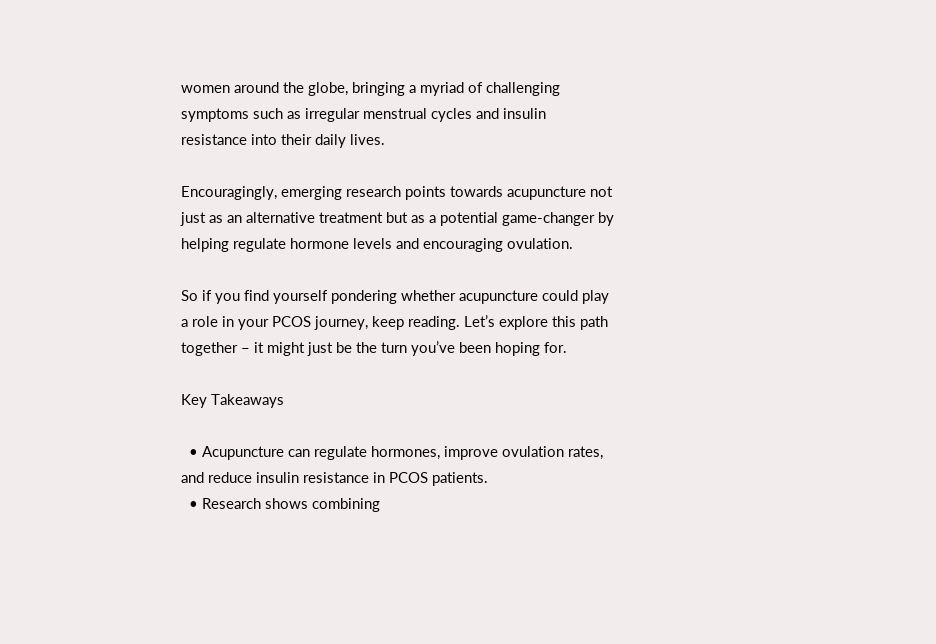women around the globe, bringing a myriad of challenging symptoms such as irregular menstrual cycles and insulin resistance into their daily lives.

Encouragingly, emerging research points towards acupuncture not just as an alternative treatment but as a potential game-changer by helping regulate hormone levels and encouraging ovulation.

So if you find yourself pondering whether acupuncture could play a role in your PCOS journey, keep reading. Let’s explore this path together – it might just be the turn you’ve been hoping for.

Key Takeaways

  • Acupuncture can regulate hormones, improve ovulation rates, and reduce insulin resistance in PCOS patients.
  • Research shows combining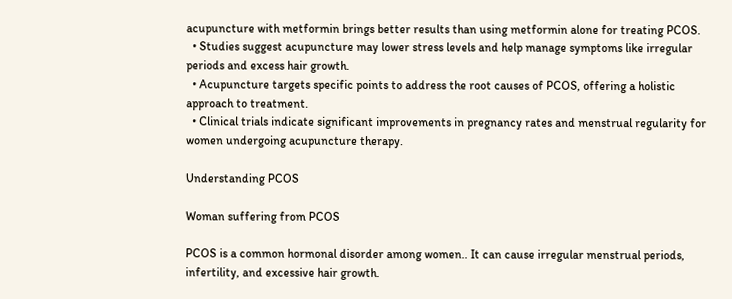acupuncture with metformin brings better results than using metformin alone for treating PCOS.
  • Studies suggest acupuncture may lower stress levels and help manage symptoms like irregular periods and excess hair growth.
  • Acupuncture targets specific points to address the root causes of PCOS, offering a holistic approach to treatment.
  • Clinical trials indicate significant improvements in pregnancy rates and menstrual regularity for women undergoing acupuncture therapy.

Understanding PCOS

Woman suffering from PCOS

PCOS is a common hormonal disorder among women.. It can cause irregular menstrual periods, infertility, and excessive hair growth.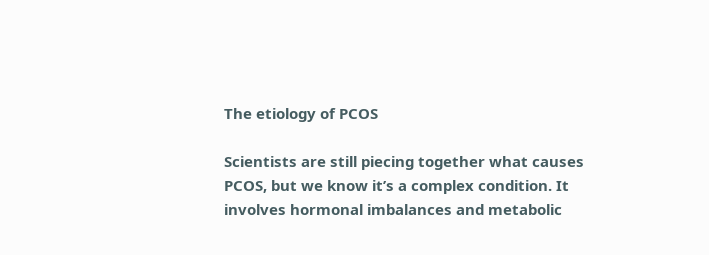The etiology of PCOS

Scientists are still piecing together what causes PCOS, but we know it’s a complex condition. It involves hormonal imbalances and metabolic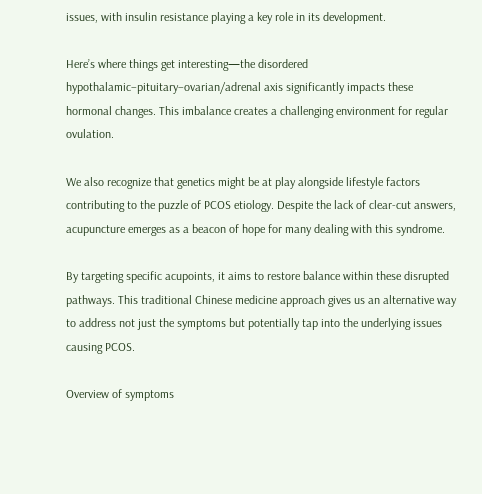issues, with insulin resistance playing a key role in its development.

Here’s where things get interesting—the disordered hypothalamic–pituitary–ovarian/adrenal axis significantly impacts these hormonal changes. This imbalance creates a challenging environment for regular ovulation.

We also recognize that genetics might be at play alongside lifestyle factors contributing to the puzzle of PCOS etiology. Despite the lack of clear-cut answers, acupuncture emerges as a beacon of hope for many dealing with this syndrome.

By targeting specific acupoints, it aims to restore balance within these disrupted pathways. This traditional Chinese medicine approach gives us an alternative way to address not just the symptoms but potentially tap into the underlying issues causing PCOS.

Overview of symptoms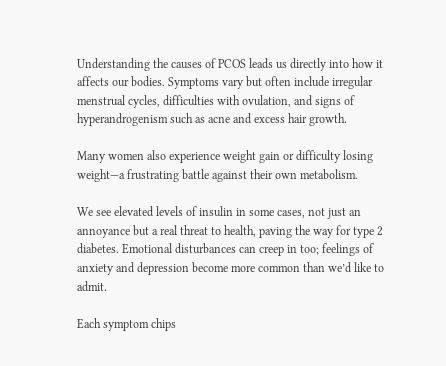Understanding the causes of PCOS leads us directly into how it affects our bodies. Symptoms vary but often include irregular menstrual cycles, difficulties with ovulation, and signs of hyperandrogenism such as acne and excess hair growth.

Many women also experience weight gain or difficulty losing weight—a frustrating battle against their own metabolism.

We see elevated levels of insulin in some cases, not just an annoyance but a real threat to health, paving the way for type 2 diabetes. Emotional disturbances can creep in too; feelings of anxiety and depression become more common than we’d like to admit.

Each symptom chips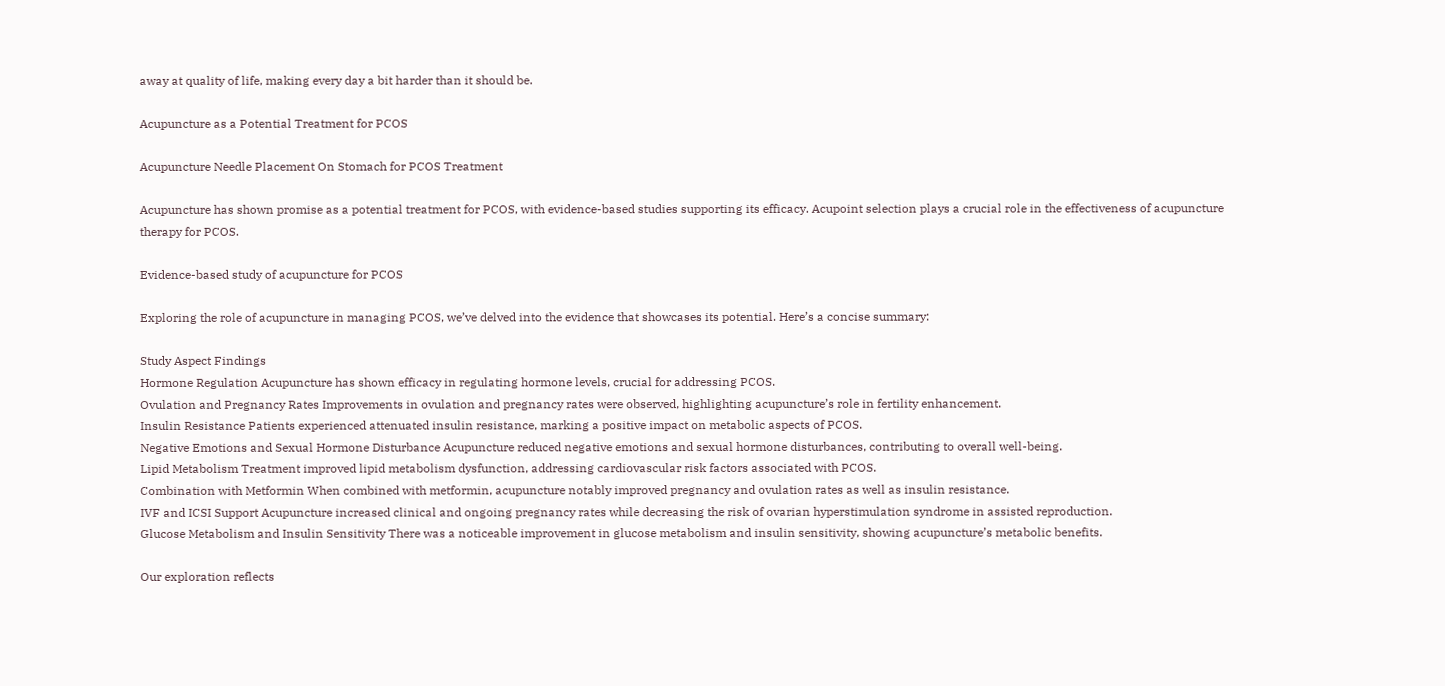away at quality of life, making every day a bit harder than it should be.

Acupuncture as a Potential Treatment for PCOS

Acupuncture Needle Placement On Stomach for PCOS Treatment

Acupuncture has shown promise as a potential treatment for PCOS, with evidence-based studies supporting its efficacy. Acupoint selection plays a crucial role in the effectiveness of acupuncture therapy for PCOS.

Evidence-based study of acupuncture for PCOS

Exploring the role of acupuncture in managing PCOS, we’ve delved into the evidence that showcases its potential. Here’s a concise summary:

Study Aspect Findings
Hormone Regulation Acupuncture has shown efficacy in regulating hormone levels, crucial for addressing PCOS.
Ovulation and Pregnancy Rates Improvements in ovulation and pregnancy rates were observed, highlighting acupuncture’s role in fertility enhancement.
Insulin Resistance Patients experienced attenuated insulin resistance, marking a positive impact on metabolic aspects of PCOS.
Negative Emotions and Sexual Hormone Disturbance Acupuncture reduced negative emotions and sexual hormone disturbances, contributing to overall well-being.
Lipid Metabolism Treatment improved lipid metabolism dysfunction, addressing cardiovascular risk factors associated with PCOS.
Combination with Metformin When combined with metformin, acupuncture notably improved pregnancy and ovulation rates as well as insulin resistance.
IVF and ICSI Support Acupuncture increased clinical and ongoing pregnancy rates while decreasing the risk of ovarian hyperstimulation syndrome in assisted reproduction.
Glucose Metabolism and Insulin Sensitivity There was a noticeable improvement in glucose metabolism and insulin sensitivity, showing acupuncture’s metabolic benefits.

Our exploration reflects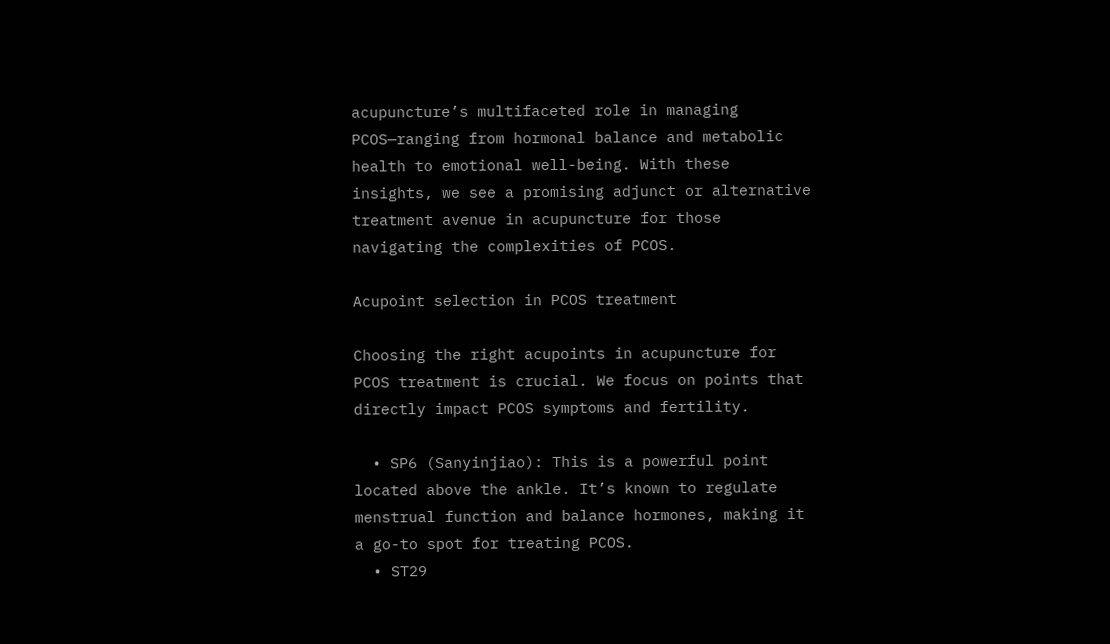acupuncture’s multifaceted role in managing PCOS—ranging from hormonal balance and metabolic health to emotional well-being. With these insights, we see a promising adjunct or alternative treatment avenue in acupuncture for those navigating the complexities of PCOS.

Acupoint selection in PCOS treatment

Choosing the right acupoints in acupuncture for PCOS treatment is crucial. We focus on points that directly impact PCOS symptoms and fertility.

  • SP6 (Sanyinjiao): This is a powerful point located above the ankle. It’s known to regulate menstrual function and balance hormones, making it a go-to spot for treating PCOS.
  • ST29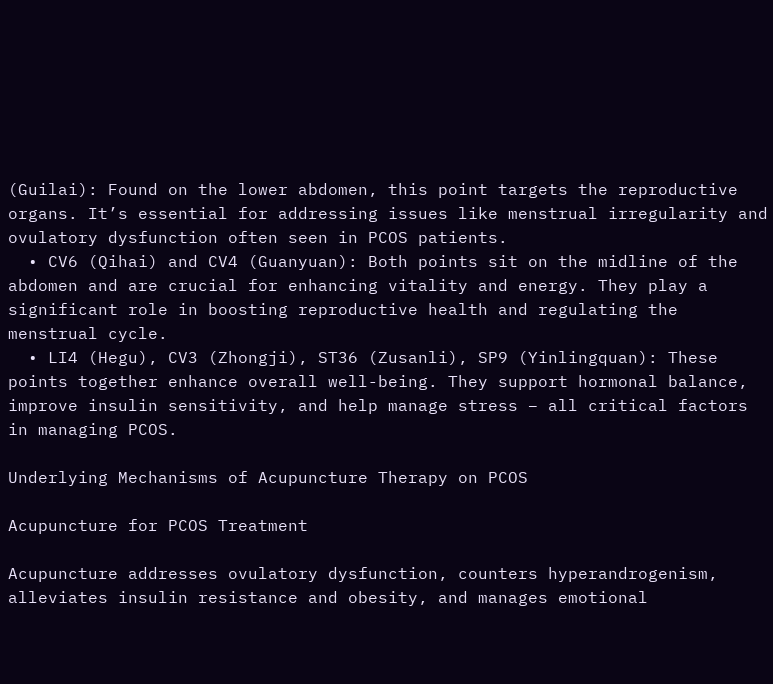(Guilai): Found on the lower abdomen, this point targets the reproductive organs. It’s essential for addressing issues like menstrual irregularity and ovulatory dysfunction often seen in PCOS patients.
  • CV6 (Qihai) and CV4 (Guanyuan): Both points sit on the midline of the abdomen and are crucial for enhancing vitality and energy. They play a significant role in boosting reproductive health and regulating the menstrual cycle.
  • LI4 (Hegu), CV3 (Zhongji), ST36 (Zusanli), SP9 (Yinlingquan): These points together enhance overall well-being. They support hormonal balance, improve insulin sensitivity, and help manage stress – all critical factors in managing PCOS.

Underlying Mechanisms of Acupuncture Therapy on PCOS

Acupuncture for PCOS Treatment

Acupuncture addresses ovulatory dysfunction, counters hyperandrogenism, alleviates insulin resistance and obesity, and manages emotional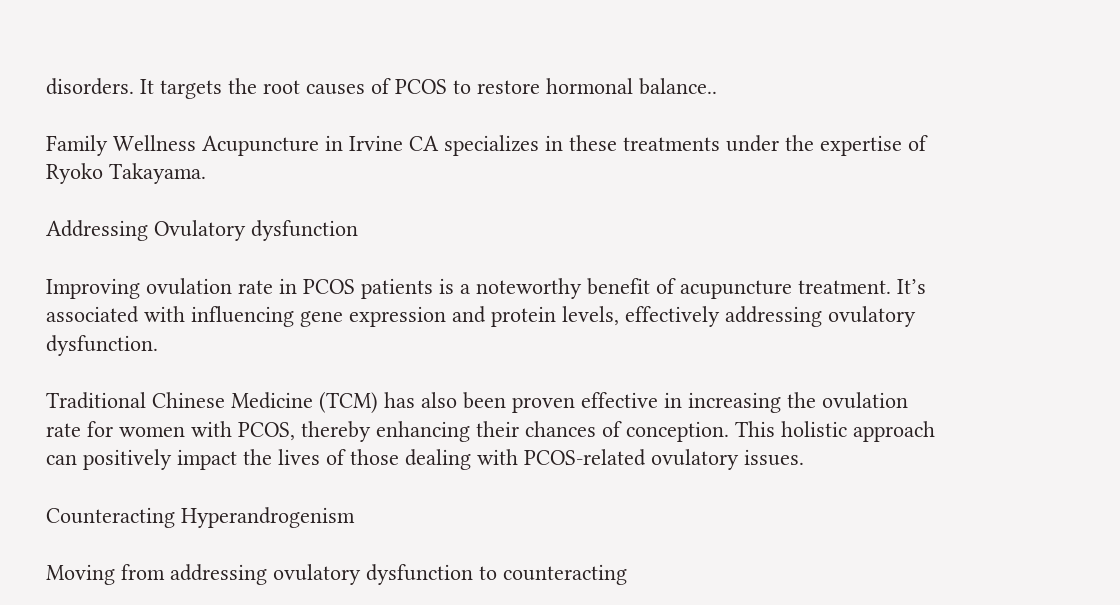disorders. It targets the root causes of PCOS to restore hormonal balance..

Family Wellness Acupuncture in Irvine CA specializes in these treatments under the expertise of Ryoko Takayama.

Addressing Ovulatory dysfunction

Improving ovulation rate in PCOS patients is a noteworthy benefit of acupuncture treatment. It’s associated with influencing gene expression and protein levels, effectively addressing ovulatory dysfunction.

Traditional Chinese Medicine (TCM) has also been proven effective in increasing the ovulation rate for women with PCOS, thereby enhancing their chances of conception. This holistic approach can positively impact the lives of those dealing with PCOS-related ovulatory issues.

Counteracting Hyperandrogenism

Moving from addressing ovulatory dysfunction to counteracting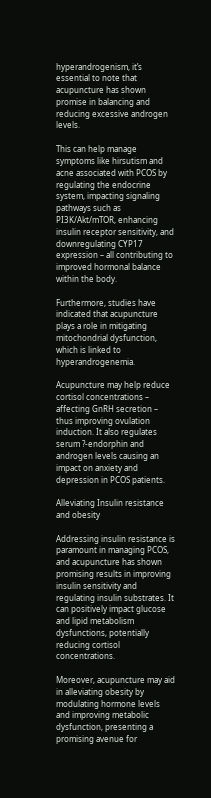hyperandrogenism, it’s essential to note that acupuncture has shown promise in balancing and reducing excessive androgen levels.

This can help manage symptoms like hirsutism and acne associated with PCOS by regulating the endocrine system, impacting signaling pathways such as PI3K/Akt/mTOR, enhancing insulin receptor sensitivity, and downregulating CYP17 expression – all contributing to improved hormonal balance within the body.

Furthermore, studies have indicated that acupuncture plays a role in mitigating mitochondrial dysfunction, which is linked to hyperandrogenemia.

Acupuncture may help reduce cortisol concentrations – affecting GnRH secretion – thus improving ovulation induction. It also regulates serum ?-endorphin and androgen levels causing an impact on anxiety and depression in PCOS patients.

Alleviating Insulin resistance and obesity

Addressing insulin resistance is paramount in managing PCOS, and acupuncture has shown promising results in improving insulin sensitivity and regulating insulin substrates. It can positively impact glucose and lipid metabolism dysfunctions, potentially reducing cortisol concentrations.

Moreover, acupuncture may aid in alleviating obesity by modulating hormone levels and improving metabolic dysfunction, presenting a promising avenue for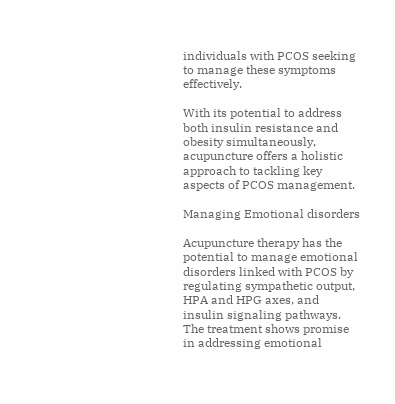individuals with PCOS seeking to manage these symptoms effectively.

With its potential to address both insulin resistance and obesity simultaneously, acupuncture offers a holistic approach to tackling key aspects of PCOS management.

Managing Emotional disorders

Acupuncture therapy has the potential to manage emotional disorders linked with PCOS by regulating sympathetic output, HPA and HPG axes, and insulin signaling pathways. The treatment shows promise in addressing emotional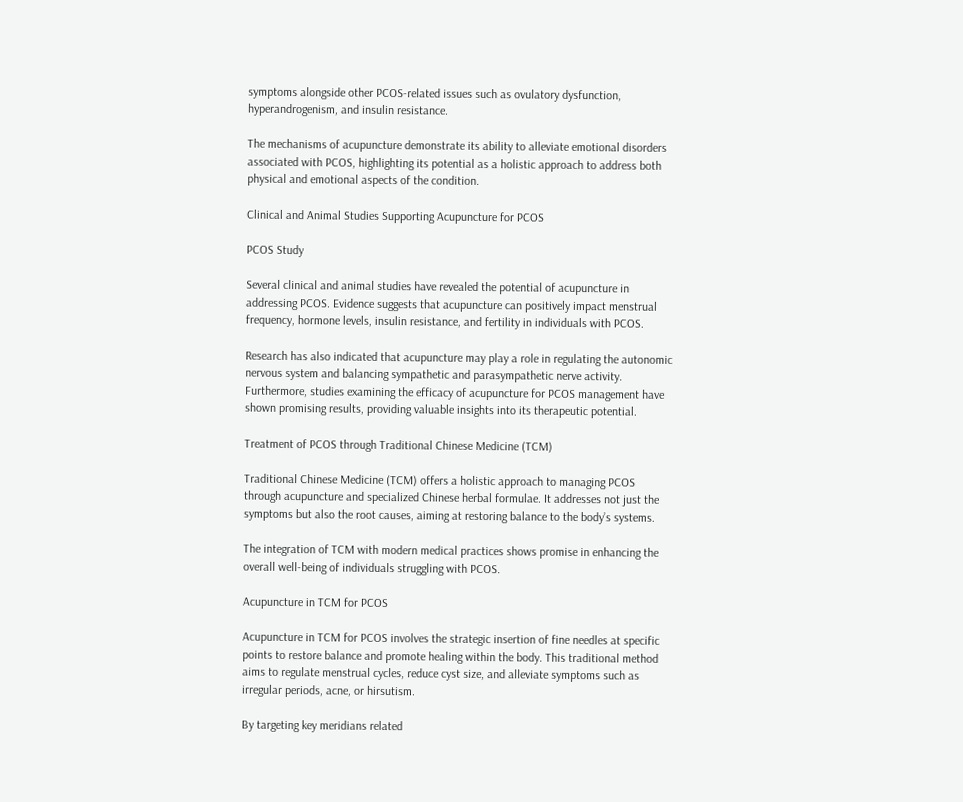symptoms alongside other PCOS-related issues such as ovulatory dysfunction, hyperandrogenism, and insulin resistance.

The mechanisms of acupuncture demonstrate its ability to alleviate emotional disorders associated with PCOS, highlighting its potential as a holistic approach to address both physical and emotional aspects of the condition.

Clinical and Animal Studies Supporting Acupuncture for PCOS

PCOS Study

Several clinical and animal studies have revealed the potential of acupuncture in addressing PCOS. Evidence suggests that acupuncture can positively impact menstrual frequency, hormone levels, insulin resistance, and fertility in individuals with PCOS.

Research has also indicated that acupuncture may play a role in regulating the autonomic nervous system and balancing sympathetic and parasympathetic nerve activity. Furthermore, studies examining the efficacy of acupuncture for PCOS management have shown promising results, providing valuable insights into its therapeutic potential.

Treatment of PCOS through Traditional Chinese Medicine (TCM)

Traditional Chinese Medicine (TCM) offers a holistic approach to managing PCOS through acupuncture and specialized Chinese herbal formulae. It addresses not just the symptoms but also the root causes, aiming at restoring balance to the body’s systems.

The integration of TCM with modern medical practices shows promise in enhancing the overall well-being of individuals struggling with PCOS.

Acupuncture in TCM for PCOS

Acupuncture in TCM for PCOS involves the strategic insertion of fine needles at specific points to restore balance and promote healing within the body. This traditional method aims to regulate menstrual cycles, reduce cyst size, and alleviate symptoms such as irregular periods, acne, or hirsutism.

By targeting key meridians related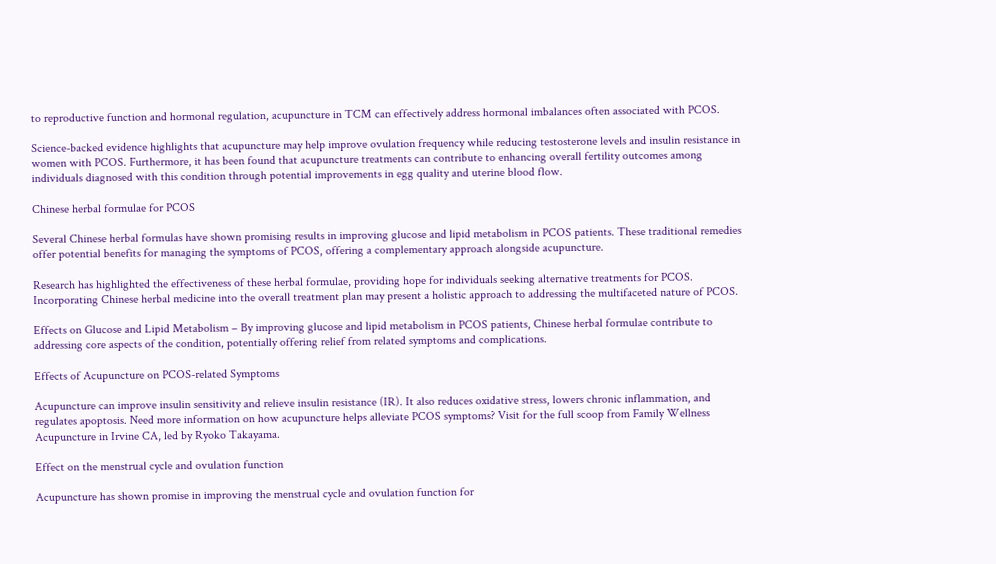to reproductive function and hormonal regulation, acupuncture in TCM can effectively address hormonal imbalances often associated with PCOS.

Science-backed evidence highlights that acupuncture may help improve ovulation frequency while reducing testosterone levels and insulin resistance in women with PCOS. Furthermore, it has been found that acupuncture treatments can contribute to enhancing overall fertility outcomes among individuals diagnosed with this condition through potential improvements in egg quality and uterine blood flow.

Chinese herbal formulae for PCOS

Several Chinese herbal formulas have shown promising results in improving glucose and lipid metabolism in PCOS patients. These traditional remedies offer potential benefits for managing the symptoms of PCOS, offering a complementary approach alongside acupuncture.

Research has highlighted the effectiveness of these herbal formulae, providing hope for individuals seeking alternative treatments for PCOS. Incorporating Chinese herbal medicine into the overall treatment plan may present a holistic approach to addressing the multifaceted nature of PCOS.

Effects on Glucose and Lipid Metabolism – By improving glucose and lipid metabolism in PCOS patients, Chinese herbal formulae contribute to addressing core aspects of the condition, potentially offering relief from related symptoms and complications.

Effects of Acupuncture on PCOS-related Symptoms

Acupuncture can improve insulin sensitivity and relieve insulin resistance (IR). It also reduces oxidative stress, lowers chronic inflammation, and regulates apoptosis. Need more information on how acupuncture helps alleviate PCOS symptoms? Visit for the full scoop from Family Wellness Acupuncture in Irvine CA, led by Ryoko Takayama.

Effect on the menstrual cycle and ovulation function

Acupuncture has shown promise in improving the menstrual cycle and ovulation function for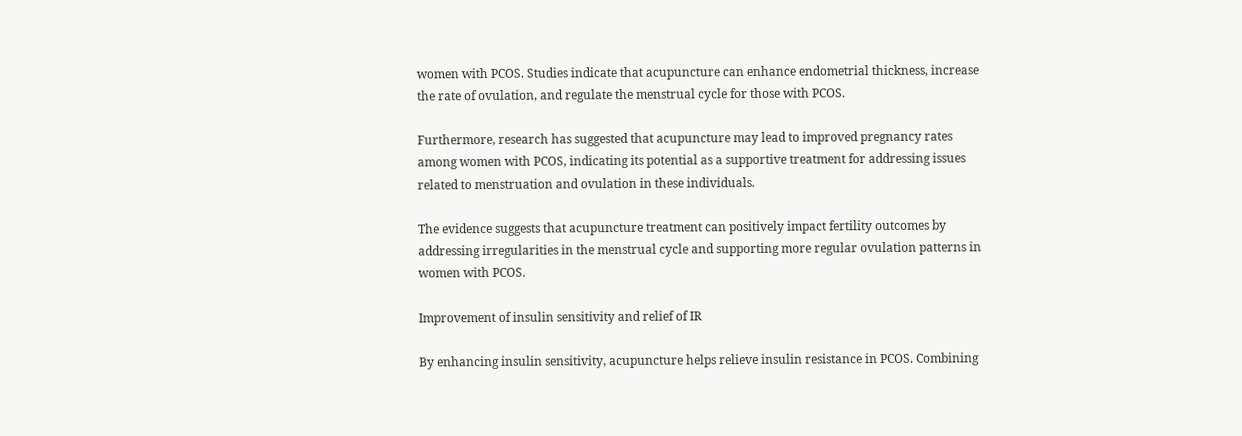women with PCOS. Studies indicate that acupuncture can enhance endometrial thickness, increase the rate of ovulation, and regulate the menstrual cycle for those with PCOS.

Furthermore, research has suggested that acupuncture may lead to improved pregnancy rates among women with PCOS, indicating its potential as a supportive treatment for addressing issues related to menstruation and ovulation in these individuals.

The evidence suggests that acupuncture treatment can positively impact fertility outcomes by addressing irregularities in the menstrual cycle and supporting more regular ovulation patterns in women with PCOS.

Improvement of insulin sensitivity and relief of IR

By enhancing insulin sensitivity, acupuncture helps relieve insulin resistance in PCOS. Combining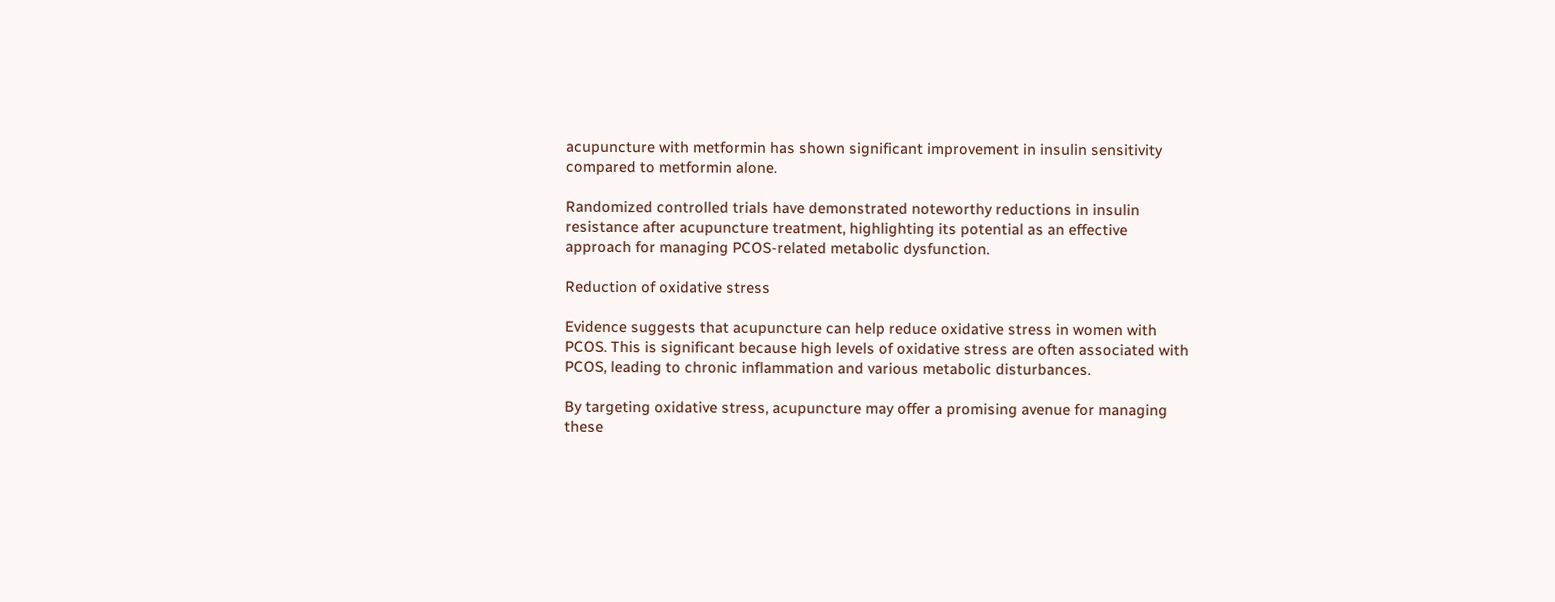acupuncture with metformin has shown significant improvement in insulin sensitivity compared to metformin alone.

Randomized controlled trials have demonstrated noteworthy reductions in insulin resistance after acupuncture treatment, highlighting its potential as an effective approach for managing PCOS-related metabolic dysfunction.

Reduction of oxidative stress

Evidence suggests that acupuncture can help reduce oxidative stress in women with PCOS. This is significant because high levels of oxidative stress are often associated with PCOS, leading to chronic inflammation and various metabolic disturbances.

By targeting oxidative stress, acupuncture may offer a promising avenue for managing these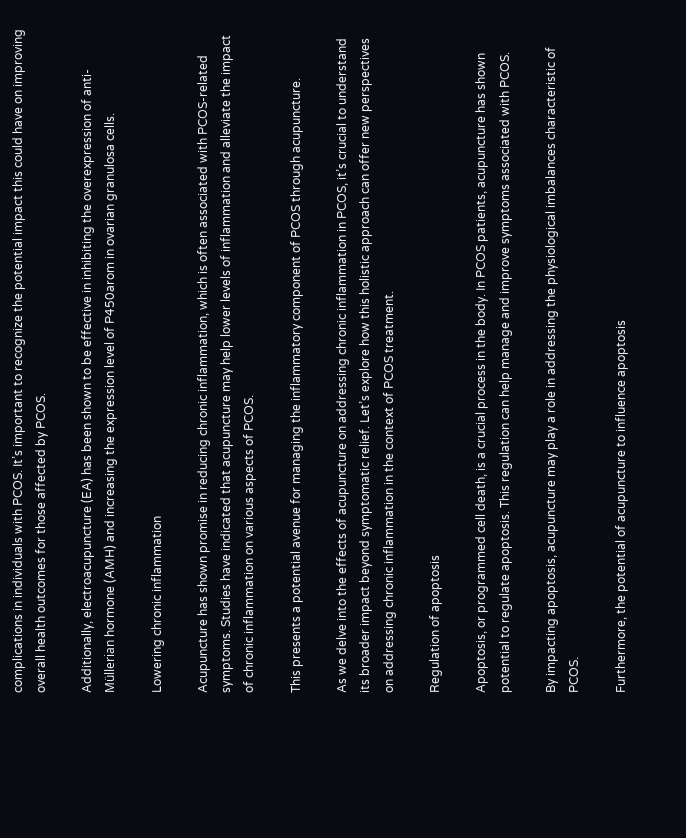complications in individuals with PCOS. It’s important to recognize the potential impact this could have on improving overall health outcomes for those affected by PCOS.

Additionally, electroacupuncture (EA) has been shown to be effective in inhibiting the overexpression of anti-Müllerian hormone (AMH) and increasing the expression level of P450arom in ovarian granulosa cells.

Lowering chronic inflammation

Acupuncture has shown promise in reducing chronic inflammation, which is often associated with PCOS-related symptoms. Studies have indicated that acupuncture may help lower levels of inflammation and alleviate the impact of chronic inflammation on various aspects of PCOS.

This presents a potential avenue for managing the inflammatory component of PCOS through acupuncture.

As we delve into the effects of acupuncture on addressing chronic inflammation in PCOS, it’s crucial to understand its broader impact beyond symptomatic relief. Let’s explore how this holistic approach can offer new perspectives on addressing chronic inflammation in the context of PCOS treatment.

Regulation of apoptosis

Apoptosis, or programmed cell death, is a crucial process in the body. In PCOS patients, acupuncture has shown potential to regulate apoptosis. This regulation can help manage and improve symptoms associated with PCOS.

By impacting apoptosis, acupuncture may play a role in addressing the physiological imbalances characteristic of PCOS.

Furthermore, the potential of acupuncture to influence apoptosis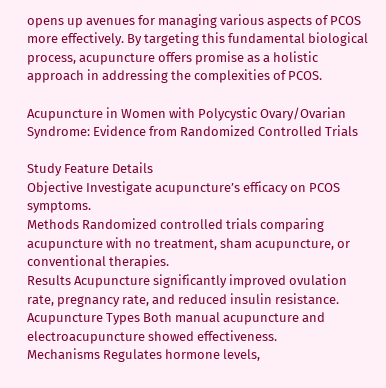opens up avenues for managing various aspects of PCOS more effectively. By targeting this fundamental biological process, acupuncture offers promise as a holistic approach in addressing the complexities of PCOS.

Acupuncture in Women with Polycystic Ovary/Ovarian Syndrome: Evidence from Randomized Controlled Trials

Study Feature Details
Objective Investigate acupuncture’s efficacy on PCOS symptoms.
Methods Randomized controlled trials comparing acupuncture with no treatment, sham acupuncture, or conventional therapies.
Results Acupuncture significantly improved ovulation rate, pregnancy rate, and reduced insulin resistance.
Acupuncture Types Both manual acupuncture and electroacupuncture showed effectiveness.
Mechanisms Regulates hormone levels,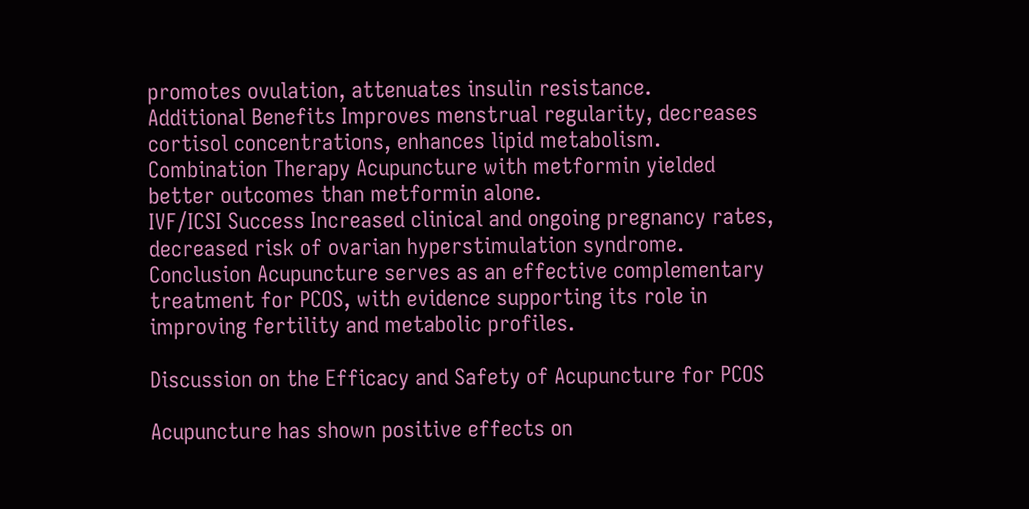promotes ovulation, attenuates insulin resistance.
Additional Benefits Improves menstrual regularity, decreases cortisol concentrations, enhances lipid metabolism.
Combination Therapy Acupuncture with metformin yielded better outcomes than metformin alone.
IVF/ICSI Success Increased clinical and ongoing pregnancy rates, decreased risk of ovarian hyperstimulation syndrome.
Conclusion Acupuncture serves as an effective complementary treatment for PCOS, with evidence supporting its role in improving fertility and metabolic profiles.

Discussion on the Efficacy and Safety of Acupuncture for PCOS

Acupuncture has shown positive effects on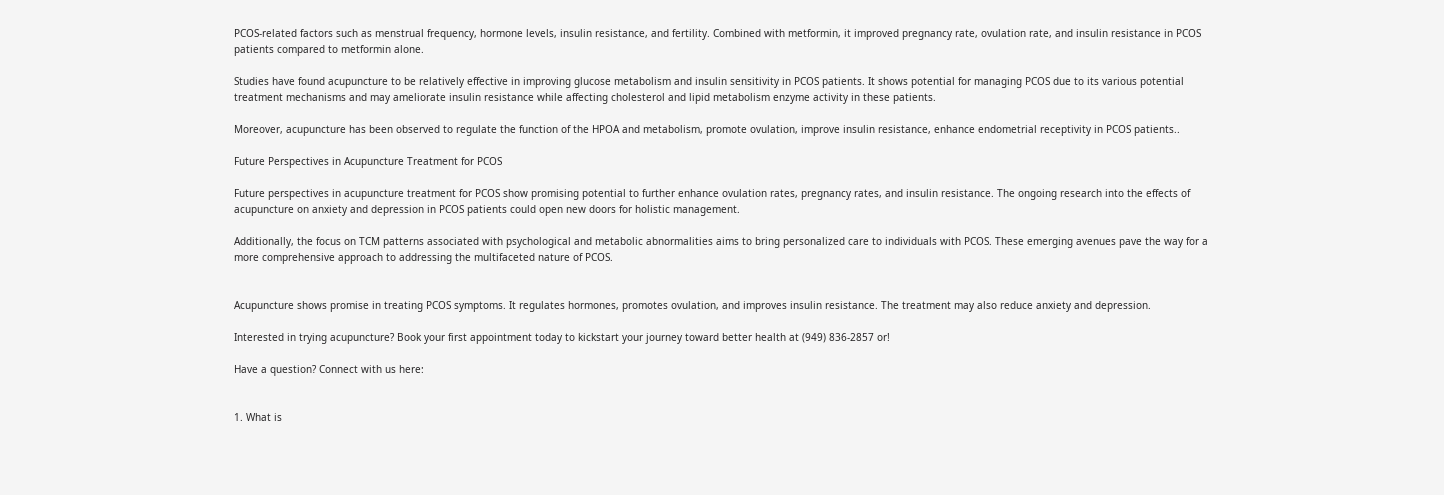PCOS-related factors such as menstrual frequency, hormone levels, insulin resistance, and fertility. Combined with metformin, it improved pregnancy rate, ovulation rate, and insulin resistance in PCOS patients compared to metformin alone.

Studies have found acupuncture to be relatively effective in improving glucose metabolism and insulin sensitivity in PCOS patients. It shows potential for managing PCOS due to its various potential treatment mechanisms and may ameliorate insulin resistance while affecting cholesterol and lipid metabolism enzyme activity in these patients.

Moreover, acupuncture has been observed to regulate the function of the HPOA and metabolism, promote ovulation, improve insulin resistance, enhance endometrial receptivity in PCOS patients..

Future Perspectives in Acupuncture Treatment for PCOS

Future perspectives in acupuncture treatment for PCOS show promising potential to further enhance ovulation rates, pregnancy rates, and insulin resistance. The ongoing research into the effects of acupuncture on anxiety and depression in PCOS patients could open new doors for holistic management.

Additionally, the focus on TCM patterns associated with psychological and metabolic abnormalities aims to bring personalized care to individuals with PCOS. These emerging avenues pave the way for a more comprehensive approach to addressing the multifaceted nature of PCOS.


Acupuncture shows promise in treating PCOS symptoms. It regulates hormones, promotes ovulation, and improves insulin resistance. The treatment may also reduce anxiety and depression.

Interested in trying acupuncture? Book your first appointment today to kickstart your journey toward better health at (949) 836-2857 or!

Have a question? Connect with us here:


1. What is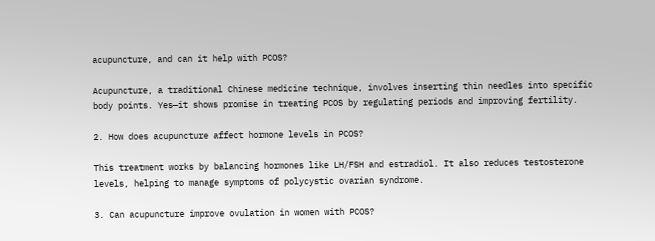acupuncture, and can it help with PCOS?

Acupuncture, a traditional Chinese medicine technique, involves inserting thin needles into specific body points. Yes—it shows promise in treating PCOS by regulating periods and improving fertility.

2. How does acupuncture affect hormone levels in PCOS?

This treatment works by balancing hormones like LH/FSH and estradiol. It also reduces testosterone levels, helping to manage symptoms of polycystic ovarian syndrome.

3. Can acupuncture improve ovulation in women with PCOS?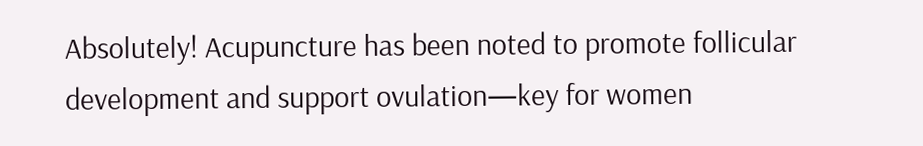Absolutely! Acupuncture has been noted to promote follicular development and support ovulation—key for women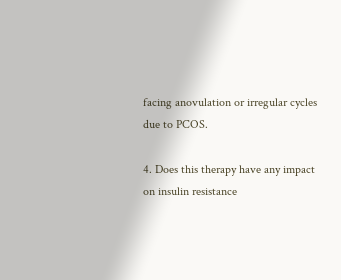facing anovulation or irregular cycles due to PCOS.

4. Does this therapy have any impact on insulin resistance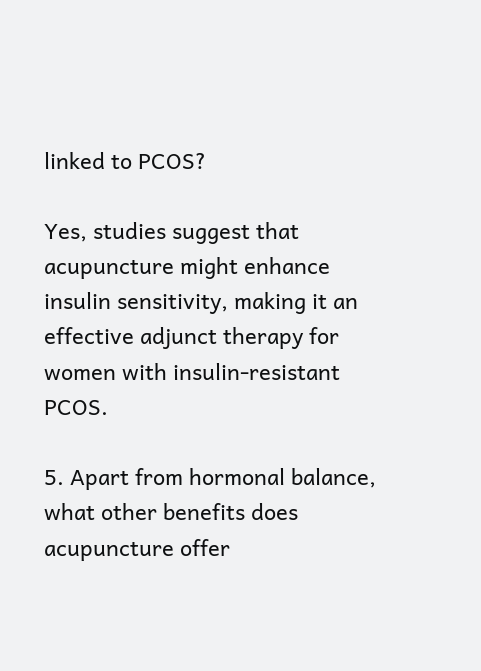linked to PCOS?

Yes, studies suggest that acupuncture might enhance insulin sensitivity, making it an effective adjunct therapy for women with insulin-resistant PCOS.

5. Apart from hormonal balance, what other benefits does acupuncture offer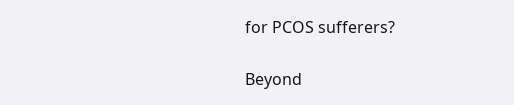for PCOS sufferers?

Beyond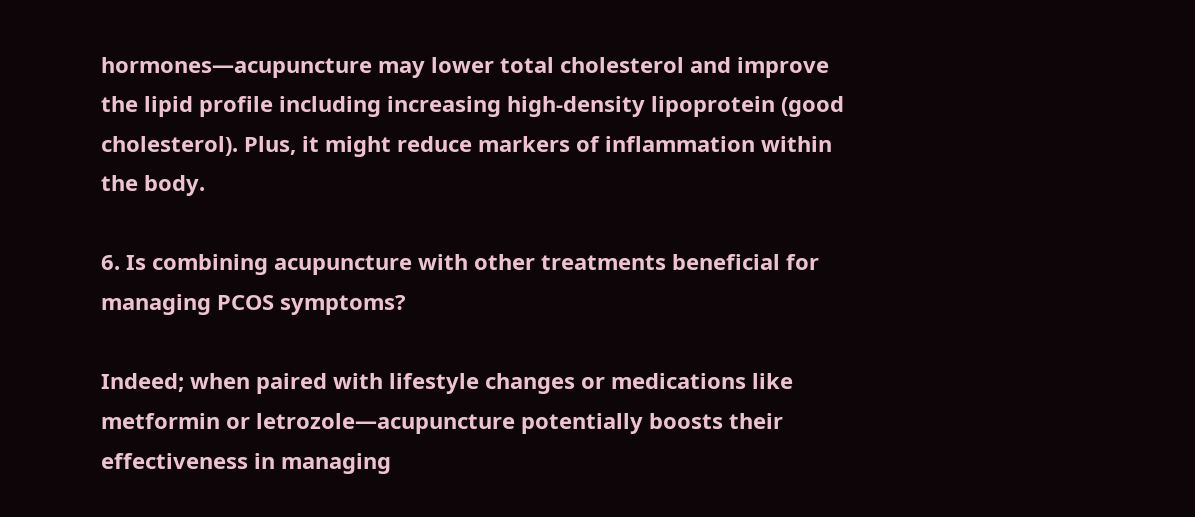hormones—acupuncture may lower total cholesterol and improve the lipid profile including increasing high-density lipoprotein (good cholesterol). Plus, it might reduce markers of inflammation within the body.

6. Is combining acupuncture with other treatments beneficial for managing PCOS symptoms?

Indeed; when paired with lifestyle changes or medications like metformin or letrozole—acupuncture potentially boosts their effectiveness in managing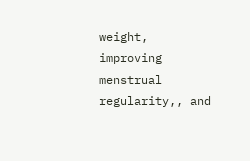weight, improving menstrual regularity,, and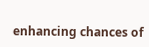enhancing chances of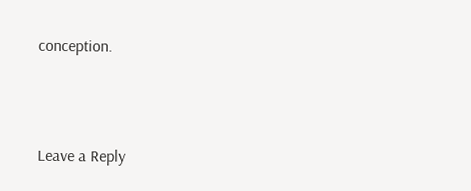conception.



Leave a Reply